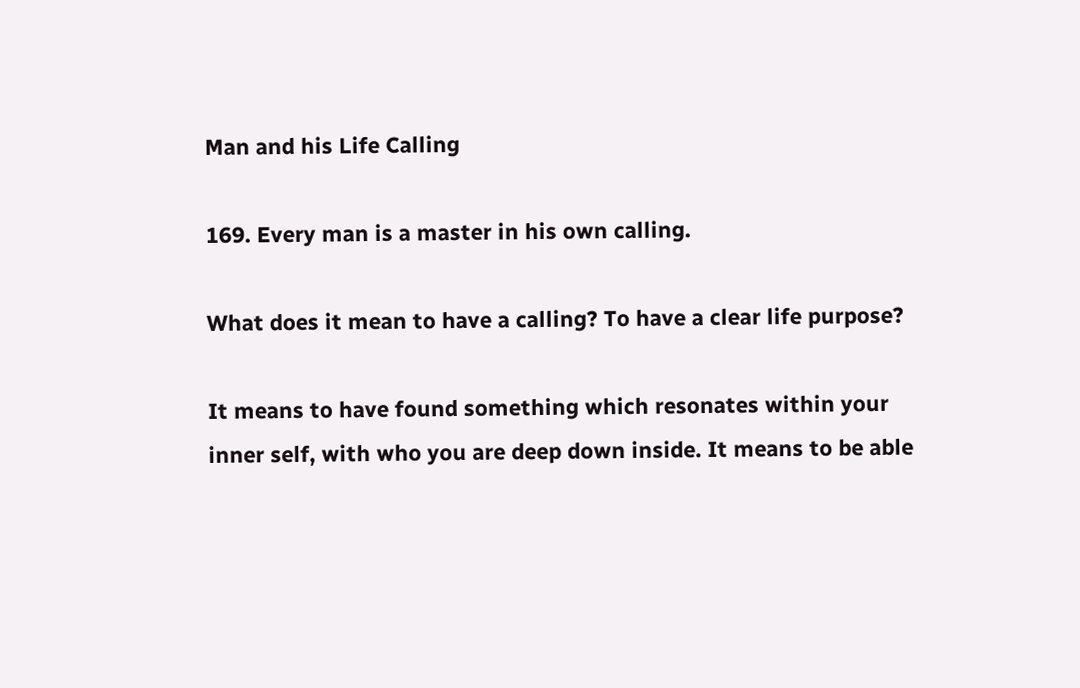Man and his Life Calling

169. Every man is a master in his own calling.

What does it mean to have a calling? To have a clear life purpose?

It means to have found something which resonates within your inner self, with who you are deep down inside. It means to be able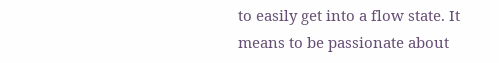to easily get into a flow state. It means to be passionate about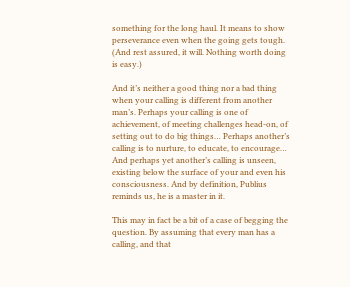something for the long haul. It means to show perseverance even when the going gets tough. (And rest assured, it will. Nothing worth doing is easy.)

And it’s neither a good thing nor a bad thing when your calling is different from another man’s. Perhaps your calling is one of achievement, of meeting challenges head-on, of setting out to do big things… Perhaps another’s calling is to nurture, to educate, to encourage… And perhaps yet another’s calling is unseen, existing below the surface of your and even his consciousness. And by definition, Publius reminds us, he is a master in it.

This may in fact be a bit of a case of begging the question. By assuming that every man has a calling, and that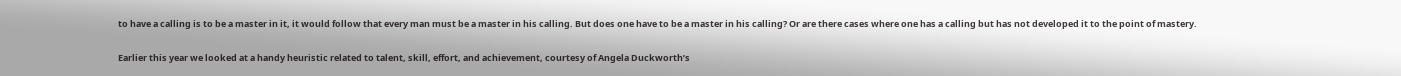to have a calling is to be a master in it, it would follow that every man must be a master in his calling. But does one have to be a master in his calling? Or are there cases where one has a calling but has not developed it to the point of mastery.

Earlier this year we looked at a handy heuristic related to talent, skill, effort, and achievement, courtesy of Angela Duckworth’s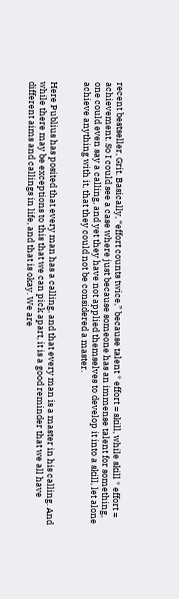recent bestseller, Grit. Basically, “effort counts twice,” because talent * effort = skill, while skill * effort = achievement. So I could see a case where just because someone has an immense talent for something, one could even say a calling, and yet they have not applied themselves to develop it into a skill, let alone achieve anything with it, that they could not be considered a master.


Here Publius has posited that every man has a calling, and that every man is a master in his calling. And while there may be exceptions to this that we can pick apart, it is a good reminder that we all have different aims and callings in life, and that is okay. We are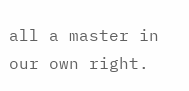all a master in our own right.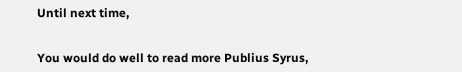Until next time,


You would do well to read more Publius Syrus,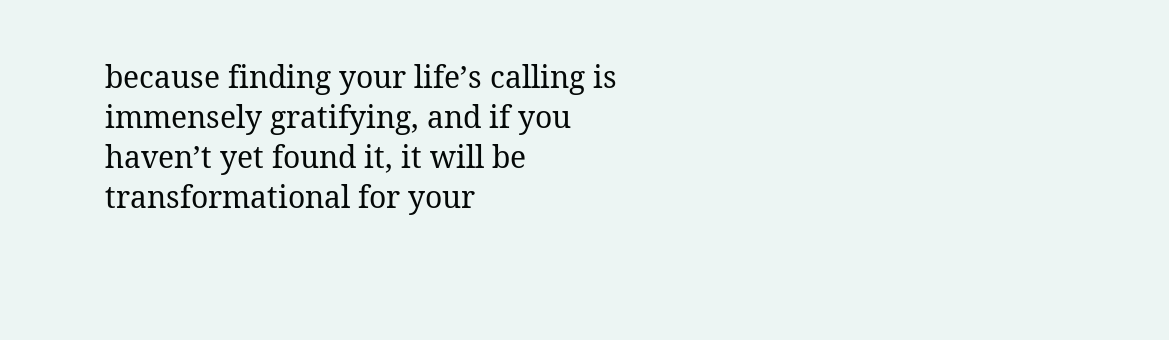because finding your life’s calling is immensely gratifying, and if you haven’t yet found it, it will be transformational for your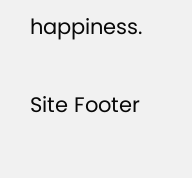happiness.


Site Footer